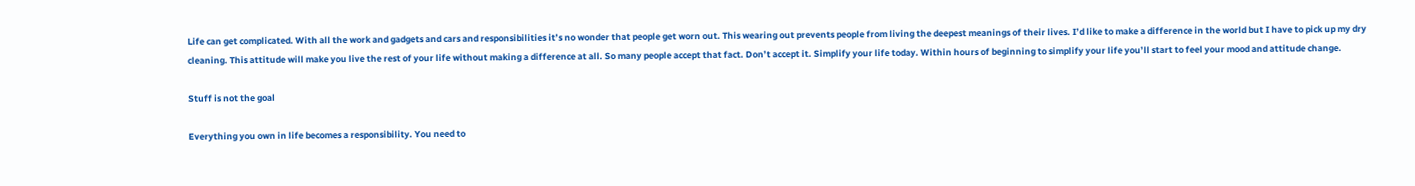Life can get complicated. With all the work and gadgets and cars and responsibilities it’s no wonder that people get worn out. This wearing out prevents people from living the deepest meanings of their lives. I’d like to make a difference in the world but I have to pick up my dry cleaning. This attitude will make you live the rest of your life without making a difference at all. So many people accept that fact. Don’t accept it. Simplify your life today. Within hours of beginning to simplify your life you’ll start to feel your mood and attitude change.

Stuff is not the goal

Everything you own in life becomes a responsibility. You need to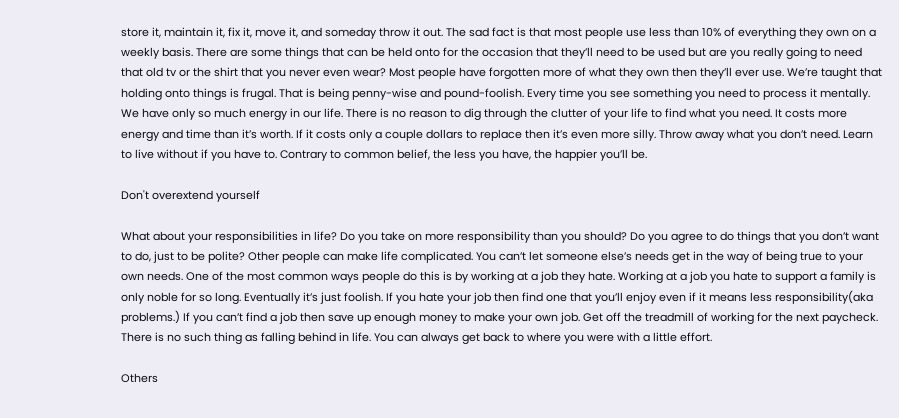store it, maintain it, fix it, move it, and someday throw it out. The sad fact is that most people use less than 10% of everything they own on a weekly basis. There are some things that can be held onto for the occasion that they’ll need to be used but are you really going to need that old tv or the shirt that you never even wear? Most people have forgotten more of what they own then they’ll ever use. We’re taught that holding onto things is frugal. That is being penny-wise and pound-foolish. Every time you see something you need to process it mentally. We have only so much energy in our life. There is no reason to dig through the clutter of your life to find what you need. It costs more energy and time than it’s worth. If it costs only a couple dollars to replace then it’s even more silly. Throw away what you don’t need. Learn to live without if you have to. Contrary to common belief, the less you have, the happier you’ll be.

Don't overextend yourself

What about your responsibilities in life? Do you take on more responsibility than you should? Do you agree to do things that you don’t want to do, just to be polite? Other people can make life complicated. You can’t let someone else’s needs get in the way of being true to your own needs. One of the most common ways people do this is by working at a job they hate. Working at a job you hate to support a family is only noble for so long. Eventually it’s just foolish. If you hate your job then find one that you’ll enjoy even if it means less responsibility(aka problems.) If you can’t find a job then save up enough money to make your own job. Get off the treadmill of working for the next paycheck. There is no such thing as falling behind in life. You can always get back to where you were with a little effort.

Others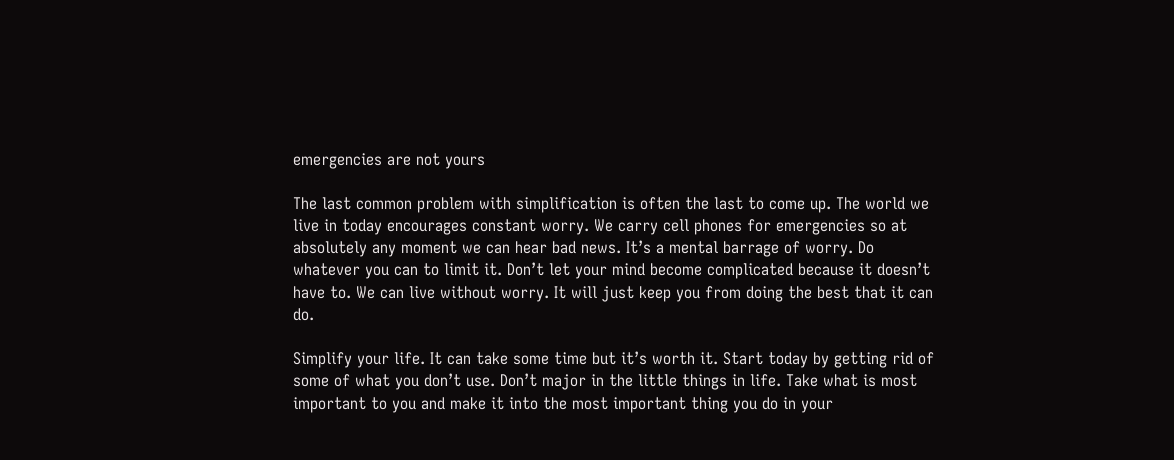emergencies are not yours

The last common problem with simplification is often the last to come up. The world we live in today encourages constant worry. We carry cell phones for emergencies so at absolutely any moment we can hear bad news. It’s a mental barrage of worry. Do whatever you can to limit it. Don’t let your mind become complicated because it doesn’t have to. We can live without worry. It will just keep you from doing the best that it can do.

Simplify your life. It can take some time but it’s worth it. Start today by getting rid of some of what you don’t use. Don’t major in the little things in life. Take what is most important to you and make it into the most important thing you do in your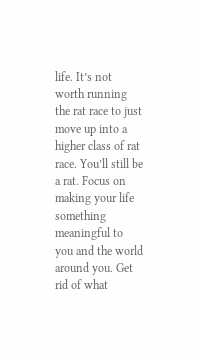life. It’s not worth running the rat race to just move up into a higher class of rat race. You’ll still be a rat. Focus on making your life something meaningful to you and the world around you. Get rid of what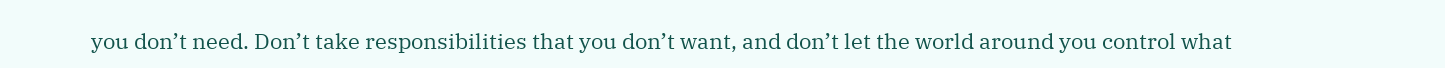you don’t need. Don’t take responsibilities that you don’t want, and don’t let the world around you control what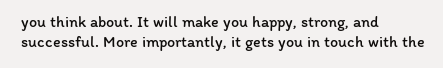you think about. It will make you happy, strong, and successful. More importantly, it gets you in touch with the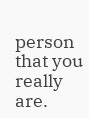person that you really are.